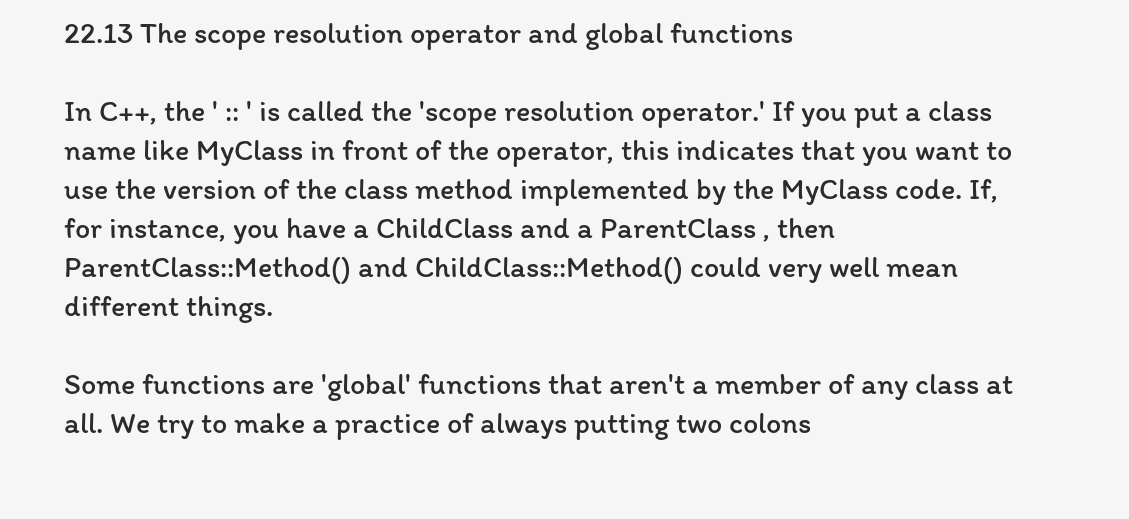22.13 The scope resolution operator and global functions

In C++, the ' :: ' is called the 'scope resolution operator.' If you put a class name like MyClass in front of the operator, this indicates that you want to use the version of the class method implemented by the MyClass code. If, for instance, you have a ChildClass and a ParentClass , then ParentClass::Method() and ChildClass::Method() could very well mean different things.

Some functions are 'global' functions that aren't a member of any class at all. We try to make a practice of always putting two colons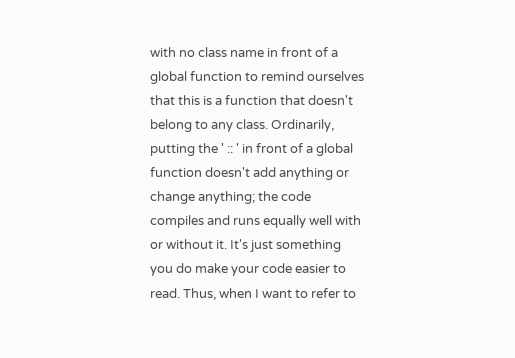with no class name in front of a global function to remind ourselves that this is a function that doesn't belong to any class. Ordinarily, putting the ' :: ' in front of a global function doesn't add anything or change anything; the code compiles and runs equally well with or without it. It's just something you do make your code easier to read. Thus, when I want to refer to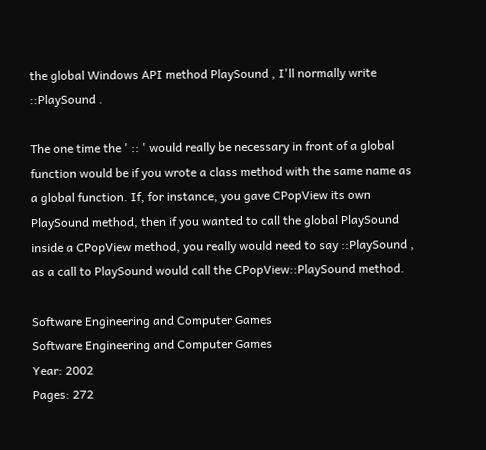the global Windows API method PlaySound , I'll normally write ::PlaySound .

The one time the ' :: ' would really be necessary in front of a global function would be if you wrote a class method with the same name as a global function. If, for instance, you gave CPopView its own PlaySound method, then if you wanted to call the global PlaySound inside a CPopView method, you really would need to say ::PlaySound , as a call to PlaySound would call the CPopView::PlaySound method.

Software Engineering and Computer Games
Software Engineering and Computer Games
Year: 2002
Pages: 272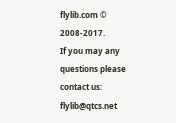flylib.com © 2008-2017.
If you may any questions please contact us: flylib@qtcs.net